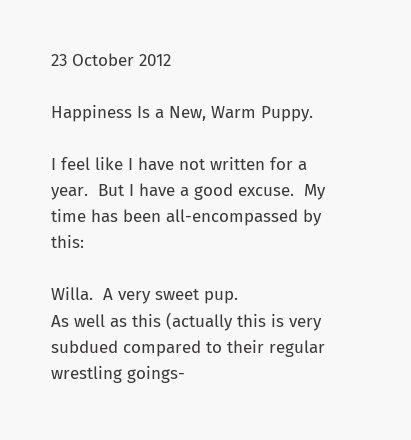23 October 2012

Happiness Is a New, Warm Puppy.

I feel like I have not written for a year.  But I have a good excuse.  My time has been all-encompassed by this:

Willa.  A very sweet pup.
As well as this (actually this is very subdued compared to their regular wrestling goings-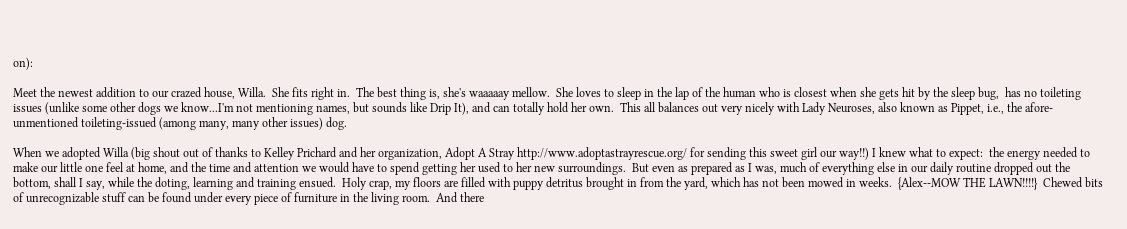on):

Meet the newest addition to our crazed house, Willa.  She fits right in.  The best thing is, she's waaaaay mellow.  She loves to sleep in the lap of the human who is closest when she gets hit by the sleep bug,  has no toileting issues (unlike some other dogs we know...I'm not mentioning names, but sounds like Drip It), and can totally hold her own.  This all balances out very nicely with Lady Neuroses, also known as Pippet, i.e., the afore-unmentioned toileting-issued (among many, many other issues) dog.

When we adopted Willa (big shout out of thanks to Kelley Prichard and her organization, Adopt A Stray http://www.adoptastrayrescue.org/ for sending this sweet girl our way!!) I knew what to expect:  the energy needed to make our little one feel at home, and the time and attention we would have to spend getting her used to her new surroundings.  But even as prepared as I was, much of everything else in our daily routine dropped out the bottom, shall I say, while the doting, learning and training ensued.  Holy crap, my floors are filled with puppy detritus brought in from the yard, which has not been mowed in weeks.  {Alex--MOW THE LAWN!!!!}  Chewed bits of unrecognizable stuff can be found under every piece of furniture in the living room.  And there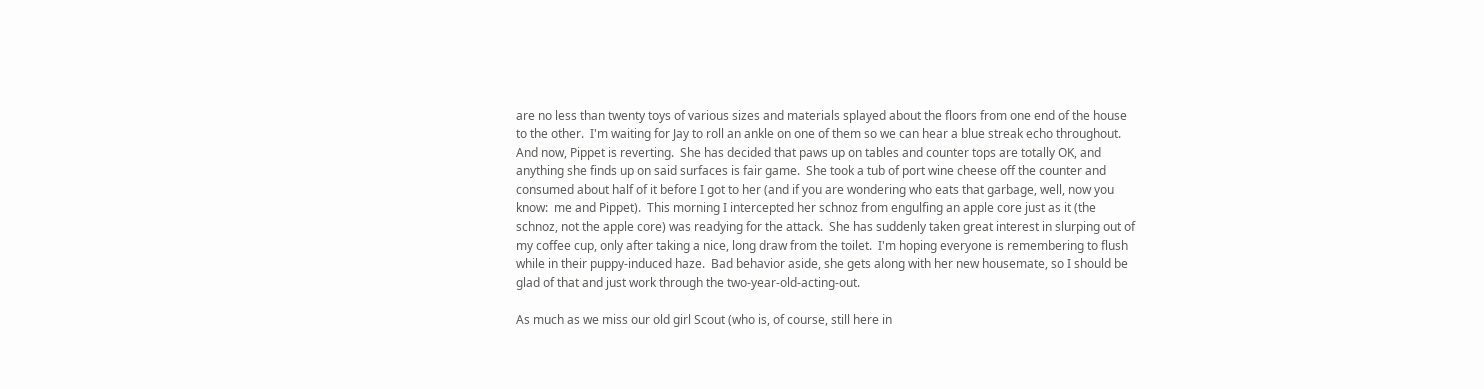are no less than twenty toys of various sizes and materials splayed about the floors from one end of the house to the other.  I'm waiting for Jay to roll an ankle on one of them so we can hear a blue streak echo throughout.  And now, Pippet is reverting.  She has decided that paws up on tables and counter tops are totally OK, and anything she finds up on said surfaces is fair game.  She took a tub of port wine cheese off the counter and consumed about half of it before I got to her (and if you are wondering who eats that garbage, well, now you know:  me and Pippet).  This morning I intercepted her schnoz from engulfing an apple core just as it (the schnoz, not the apple core) was readying for the attack.  She has suddenly taken great interest in slurping out of my coffee cup, only after taking a nice, long draw from the toilet.  I'm hoping everyone is remembering to flush while in their puppy-induced haze.  Bad behavior aside, she gets along with her new housemate, so I should be glad of that and just work through the two-year-old-acting-out.

As much as we miss our old girl Scout (who is, of course, still here in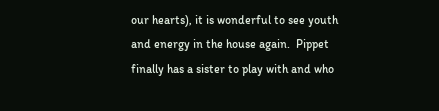our hearts), it is wonderful to see youth and energy in the house again.  Pippet finally has a sister to play with and who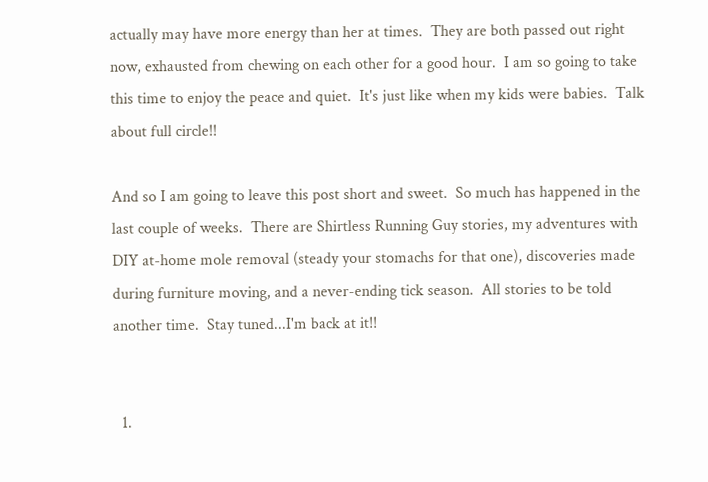actually may have more energy than her at times.  They are both passed out right now, exhausted from chewing on each other for a good hour.  I am so going to take this time to enjoy the peace and quiet.  It's just like when my kids were babies.  Talk about full circle!!

And so I am going to leave this post short and sweet.  So much has happened in the last couple of weeks.  There are Shirtless Running Guy stories, my adventures with DIY at-home mole removal (steady your stomachs for that one), discoveries made during furniture moving, and a never-ending tick season.  All stories to be told another time.  Stay tuned...I'm back at it!!


  1.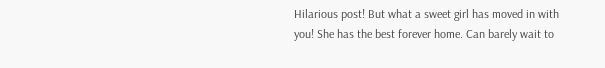Hilarious post! But what a sweet girl has moved in with you! She has the best forever home. Can barely wait to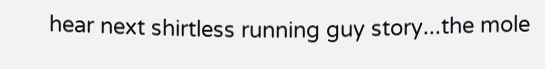hear next shirtless running guy story...the mole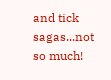and tick sagas...not so much!